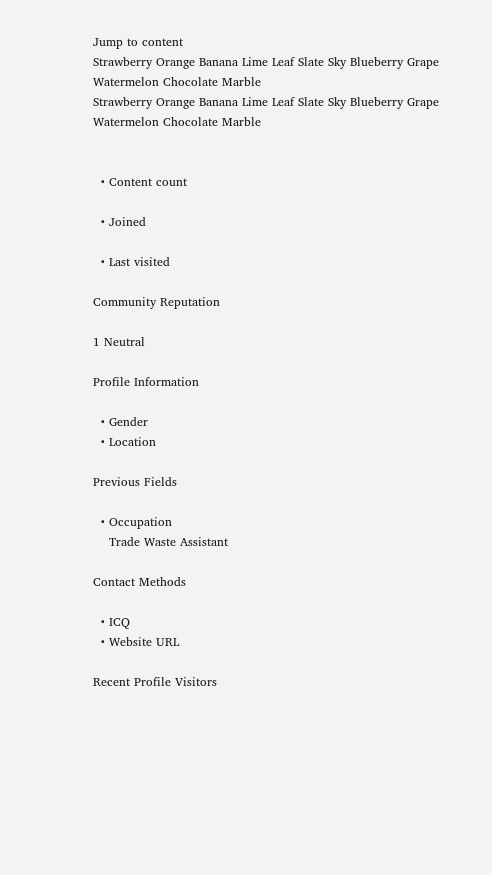Jump to content
Strawberry Orange Banana Lime Leaf Slate Sky Blueberry Grape Watermelon Chocolate Marble
Strawberry Orange Banana Lime Leaf Slate Sky Blueberry Grape Watermelon Chocolate Marble


  • Content count

  • Joined

  • Last visited

Community Reputation

1 Neutral

Profile Information

  • Gender
  • Location

Previous Fields

  • Occupation
    Trade Waste Assistant

Contact Methods

  • ICQ
  • Website URL

Recent Profile Visitors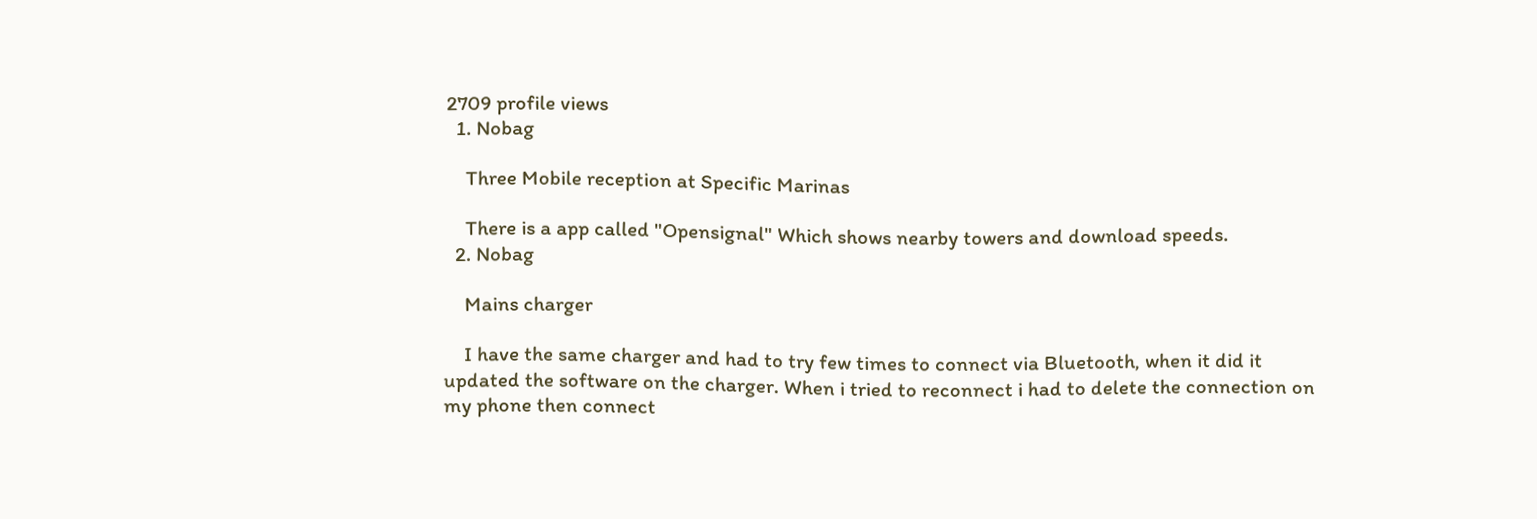2709 profile views
  1. Nobag

    Three Mobile reception at Specific Marinas

    There is a app called "Opensignal" Which shows nearby towers and download speeds.
  2. Nobag

    Mains charger

    I have the same charger and had to try few times to connect via Bluetooth, when it did it updated the software on the charger. When i tried to reconnect i had to delete the connection on my phone then connect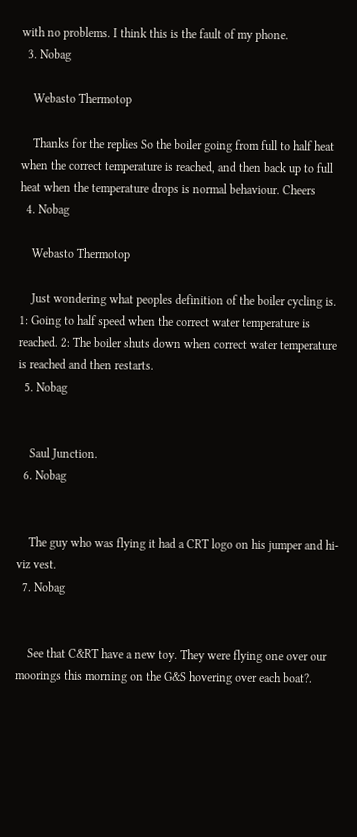with no problems. I think this is the fault of my phone.
  3. Nobag

    Webasto Thermotop

    Thanks for the replies So the boiler going from full to half heat when the correct temperature is reached, and then back up to full heat when the temperature drops is normal behaviour. Cheers
  4. Nobag

    Webasto Thermotop

    Just wondering what peoples definition of the boiler cycling is. 1: Going to half speed when the correct water temperature is reached. 2: The boiler shuts down when correct water temperature is reached and then restarts.
  5. Nobag


    Saul Junction.
  6. Nobag


    The guy who was flying it had a CRT logo on his jumper and hi-viz vest.
  7. Nobag


    See that C&RT have a new toy. They were flying one over our moorings this morning on the G&S hovering over each boat?.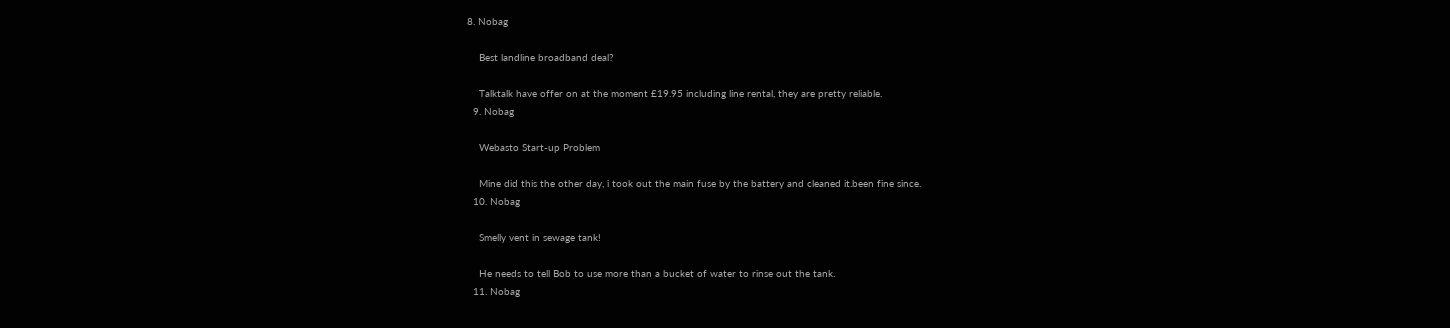8. Nobag

    Best landline broadband deal?

    Talktalk have offer on at the moment £19.95 including line rental, they are pretty reliable.
  9. Nobag

    Webasto Start-up Problem

    Mine did this the other day, i took out the main fuse by the battery and cleaned it.been fine since.
  10. Nobag

    Smelly vent in sewage tank!

    He needs to tell Bob to use more than a bucket of water to rinse out the tank.
  11. Nobag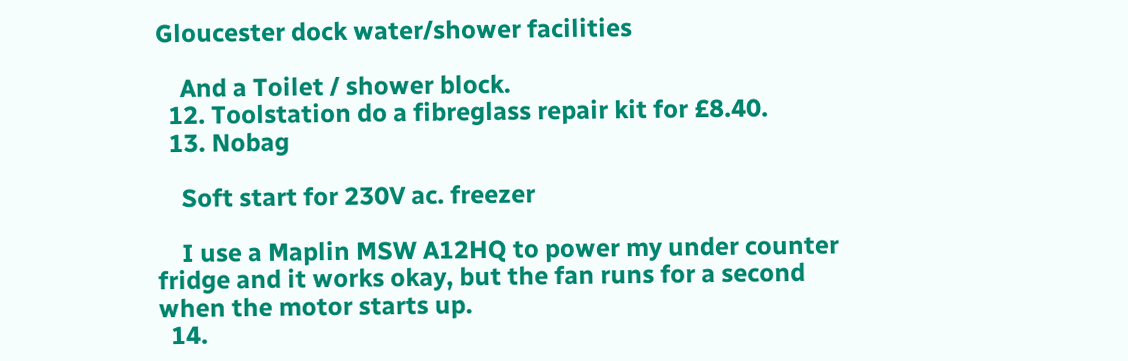Gloucester dock water/shower facilities

    And a Toilet / shower block.
  12. Toolstation do a fibreglass repair kit for £8.40.
  13. Nobag

    Soft start for 230V ac. freezer

    I use a Maplin MSW A12HQ to power my under counter fridge and it works okay, but the fan runs for a second when the motor starts up.
  14.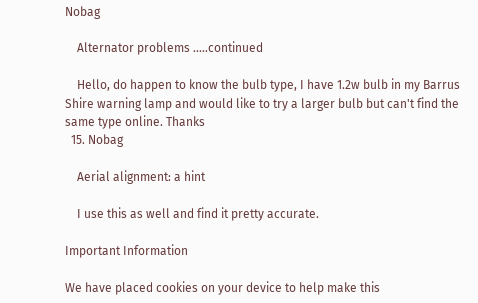Nobag

    Alternator problems .....continued

    Hello, do happen to know the bulb type, I have 1.2w bulb in my Barrus Shire warning lamp and would like to try a larger bulb but can't find the same type online. Thanks
  15. Nobag

    Aerial alignment: a hint

    I use this as well and find it pretty accurate.

Important Information

We have placed cookies on your device to help make this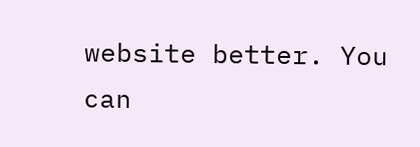website better. You can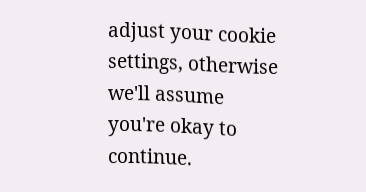adjust your cookie settings, otherwise we'll assume you're okay to continue.